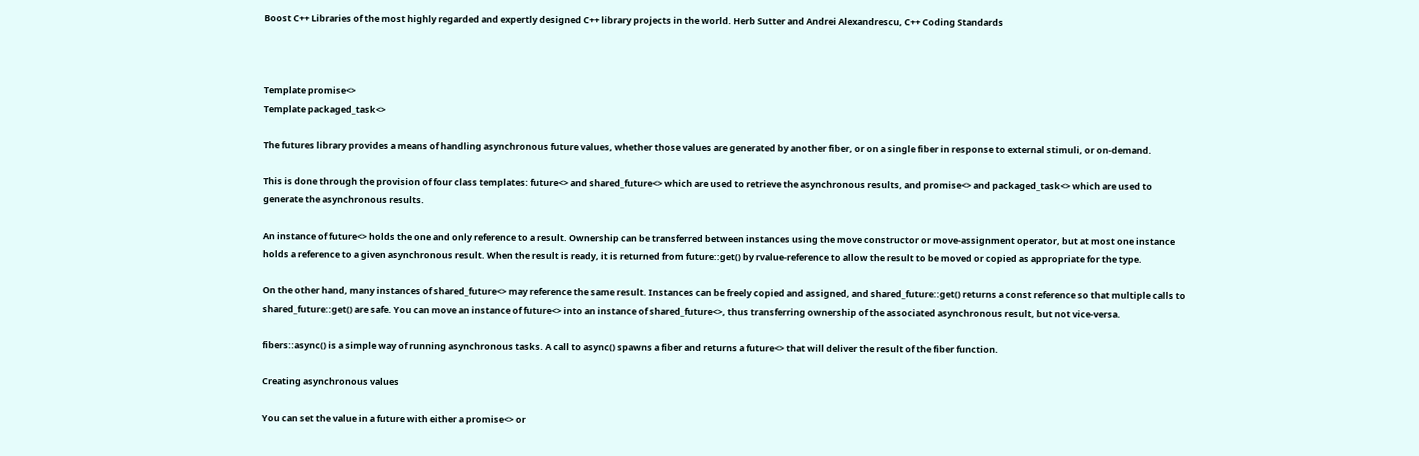Boost C++ Libraries of the most highly regarded and expertly designed C++ library projects in the world. Herb Sutter and Andrei Alexandrescu, C++ Coding Standards



Template promise<>
Template packaged_task<>

The futures library provides a means of handling asynchronous future values, whether those values are generated by another fiber, or on a single fiber in response to external stimuli, or on-demand.

This is done through the provision of four class templates: future<> and shared_future<> which are used to retrieve the asynchronous results, and promise<> and packaged_task<> which are used to generate the asynchronous results.

An instance of future<> holds the one and only reference to a result. Ownership can be transferred between instances using the move constructor or move-assignment operator, but at most one instance holds a reference to a given asynchronous result. When the result is ready, it is returned from future::get() by rvalue-reference to allow the result to be moved or copied as appropriate for the type.

On the other hand, many instances of shared_future<> may reference the same result. Instances can be freely copied and assigned, and shared_future::get() returns a const reference so that multiple calls to shared_future::get() are safe. You can move an instance of future<> into an instance of shared_future<>, thus transferring ownership of the associated asynchronous result, but not vice-versa.

fibers::async() is a simple way of running asynchronous tasks. A call to async() spawns a fiber and returns a future<> that will deliver the result of the fiber function.

Creating asynchronous values

You can set the value in a future with either a promise<> or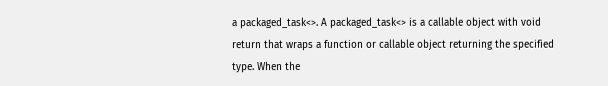a packaged_task<>. A packaged_task<> is a callable object with void return that wraps a function or callable object returning the specified type. When the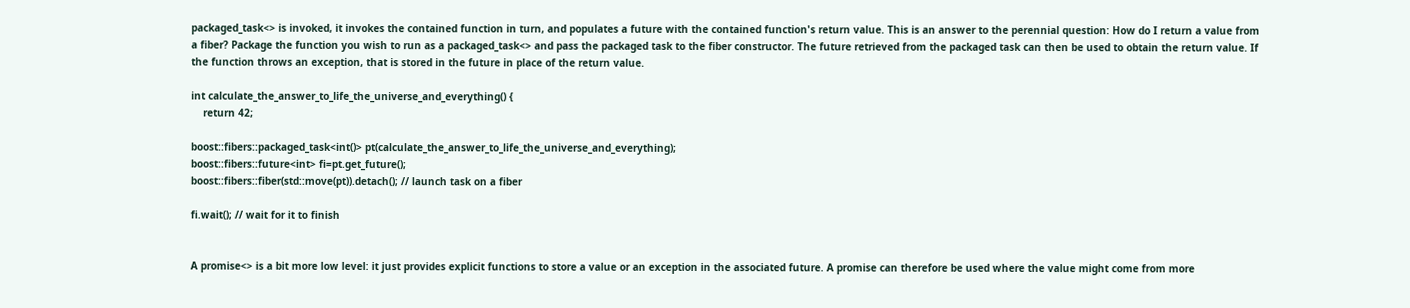packaged_task<> is invoked, it invokes the contained function in turn, and populates a future with the contained function's return value. This is an answer to the perennial question: How do I return a value from a fiber? Package the function you wish to run as a packaged_task<> and pass the packaged task to the fiber constructor. The future retrieved from the packaged task can then be used to obtain the return value. If the function throws an exception, that is stored in the future in place of the return value.

int calculate_the_answer_to_life_the_universe_and_everything() {
    return 42;

boost::fibers::packaged_task<int()> pt(calculate_the_answer_to_life_the_universe_and_everything);
boost::fibers::future<int> fi=pt.get_future();
boost::fibers::fiber(std::move(pt)).detach(); // launch task on a fiber

fi.wait(); // wait for it to finish


A promise<> is a bit more low level: it just provides explicit functions to store a value or an exception in the associated future. A promise can therefore be used where the value might come from more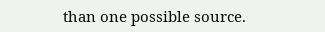than one possible source.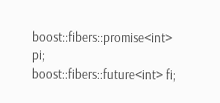boost::fibers::promise<int> pi;
boost::fibers::future<int> fi;